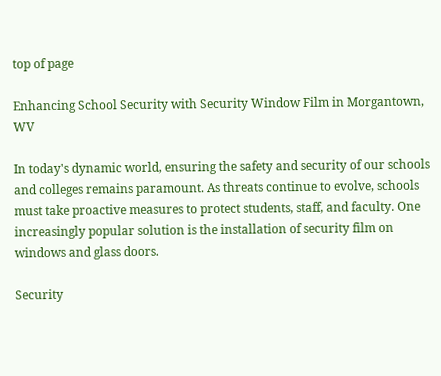top of page

Enhancing School Security with Security Window Film in Morgantown, WV

In today's dynamic world, ensuring the safety and security of our schools and colleges remains paramount. As threats continue to evolve, schools must take proactive measures to protect students, staff, and faculty. One increasingly popular solution is the installation of security film on windows and glass doors.

Security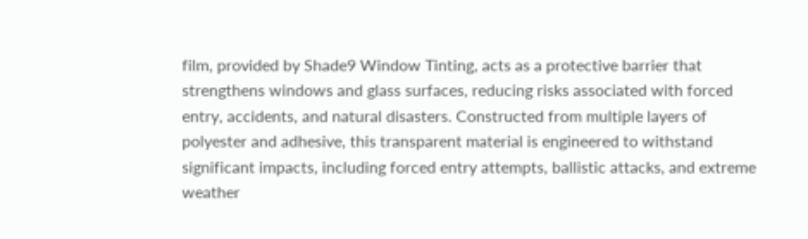film, provided by Shade9 Window Tinting, acts as a protective barrier that strengthens windows and glass surfaces, reducing risks associated with forced entry, accidents, and natural disasters. Constructed from multiple layers of polyester and adhesive, this transparent material is engineered to withstand significant impacts, including forced entry attempts, ballistic attacks, and extreme weather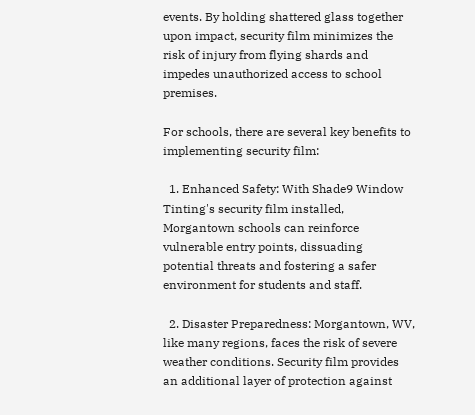events. By holding shattered glass together upon impact, security film minimizes the risk of injury from flying shards and impedes unauthorized access to school premises.

For schools, there are several key benefits to implementing security film:

  1. Enhanced Safety: With Shade9 Window Tinting's security film installed, Morgantown schools can reinforce vulnerable entry points, dissuading potential threats and fostering a safer environment for students and staff.

  2. Disaster Preparedness: Morgantown, WV, like many regions, faces the risk of severe weather conditions. Security film provides an additional layer of protection against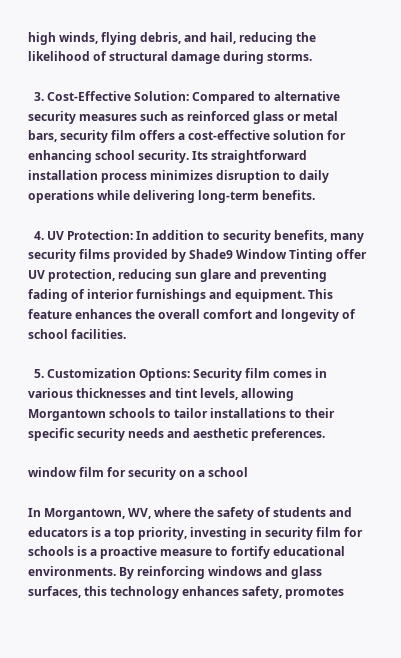high winds, flying debris, and hail, reducing the likelihood of structural damage during storms.

  3. Cost-Effective Solution: Compared to alternative security measures such as reinforced glass or metal bars, security film offers a cost-effective solution for enhancing school security. Its straightforward installation process minimizes disruption to daily operations while delivering long-term benefits.

  4. UV Protection: In addition to security benefits, many security films provided by Shade9 Window Tinting offer UV protection, reducing sun glare and preventing fading of interior furnishings and equipment. This feature enhances the overall comfort and longevity of school facilities.

  5. Customization Options: Security film comes in various thicknesses and tint levels, allowing Morgantown schools to tailor installations to their specific security needs and aesthetic preferences.

window film for security on a school

In Morgantown, WV, where the safety of students and educators is a top priority, investing in security film for schools is a proactive measure to fortify educational environments. By reinforcing windows and glass surfaces, this technology enhances safety, promotes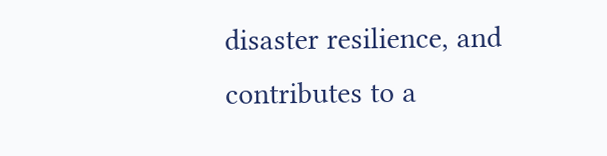disaster resilience, and contributes to a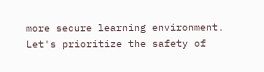more secure learning environment. Let's prioritize the safety of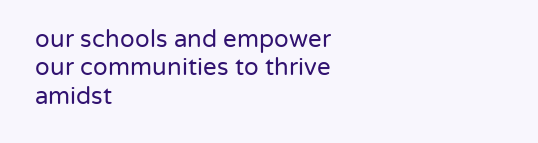our schools and empower our communities to thrive amidst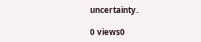uncertainty.

0 views0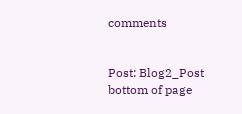comments


Post: Blog2_Post
bottom of page